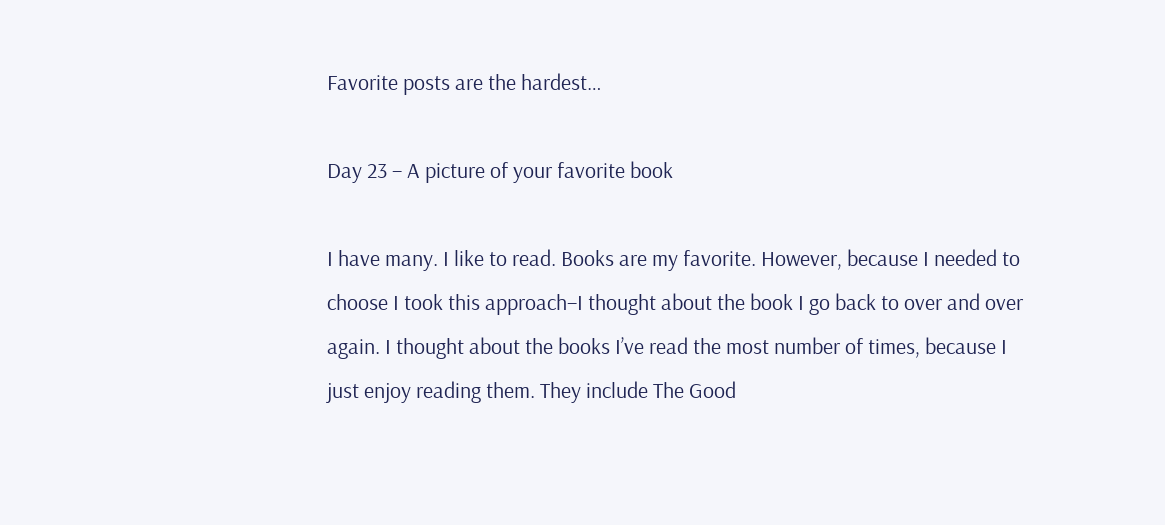Favorite posts are the hardest…

Day 23 – A picture of your favorite book

I have many. I like to read. Books are my favorite. However, because I needed to choose I took this approach–I thought about the book I go back to over and over again. I thought about the books I’ve read the most number of times, because I just enjoy reading them. They include The Good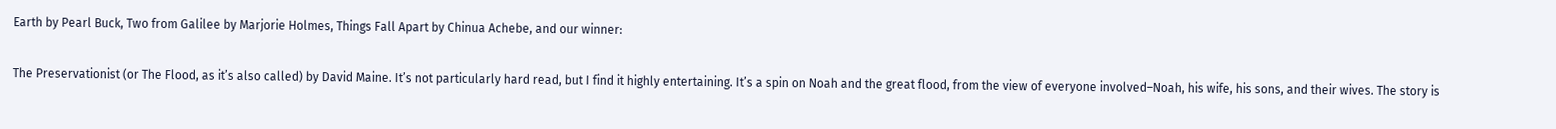Earth by Pearl Buck, Two from Galilee by Marjorie Holmes, Things Fall Apart by Chinua Achebe, and our winner:

The Preservationist (or The Flood, as it’s also called) by David Maine. It’s not particularly hard read, but I find it highly entertaining. It’s a spin on Noah and the great flood, from the view of everyone involved–Noah, his wife, his sons, and their wives. The story is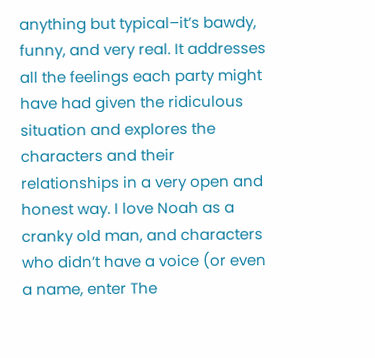anything but typical–it’s bawdy, funny, and very real. It addresses all the feelings each party might have had given the ridiculous situation and explores the characters and their relationships in a very open and honest way. I love Noah as a cranky old man, and characters who didn’t have a voice (or even a name, enter The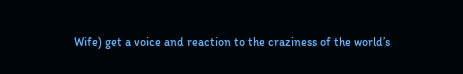Wife) get a voice and reaction to the craziness of the world’s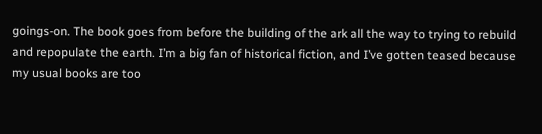goings-on. The book goes from before the building of the ark all the way to trying to rebuild and repopulate the earth. I’m a big fan of historical fiction, and I’ve gotten teased because my usual books are too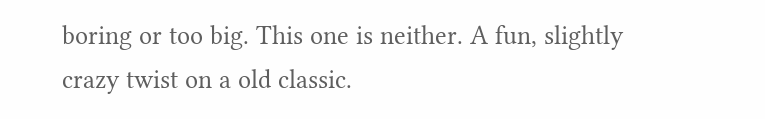boring or too big. This one is neither. A fun, slightly crazy twist on a old classic.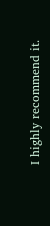I highly recommend it.